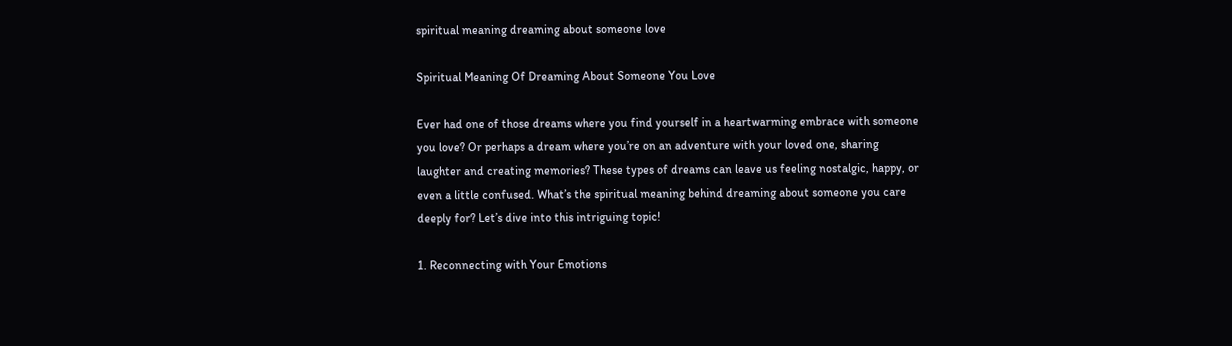spiritual meaning dreaming about someone love

Spiritual Meaning Of Dreaming About Someone You Love

Ever had one of those dreams where you find yourself in a heartwarming embrace with someone you love? Or perhaps a dream where you’re on an adventure with your loved one, sharing laughter and creating memories? These types of dreams can leave us feeling nostalgic, happy, or even a little confused. What’s the spiritual meaning behind dreaming about someone you care deeply for? Let’s dive into this intriguing topic!

1. Reconnecting with Your Emotions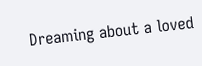Dreaming about a loved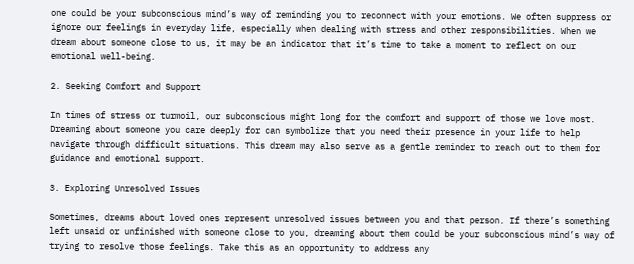one could be your subconscious mind’s way of reminding you to reconnect with your emotions. We often suppress or ignore our feelings in everyday life, especially when dealing with stress and other responsibilities. When we dream about someone close to us, it may be an indicator that it’s time to take a moment to reflect on our emotional well-being.

2. Seeking Comfort and Support

In times of stress or turmoil, our subconscious might long for the comfort and support of those we love most. Dreaming about someone you care deeply for can symbolize that you need their presence in your life to help navigate through difficult situations. This dream may also serve as a gentle reminder to reach out to them for guidance and emotional support.

3. Exploring Unresolved Issues

Sometimes, dreams about loved ones represent unresolved issues between you and that person. If there’s something left unsaid or unfinished with someone close to you, dreaming about them could be your subconscious mind’s way of trying to resolve those feelings. Take this as an opportunity to address any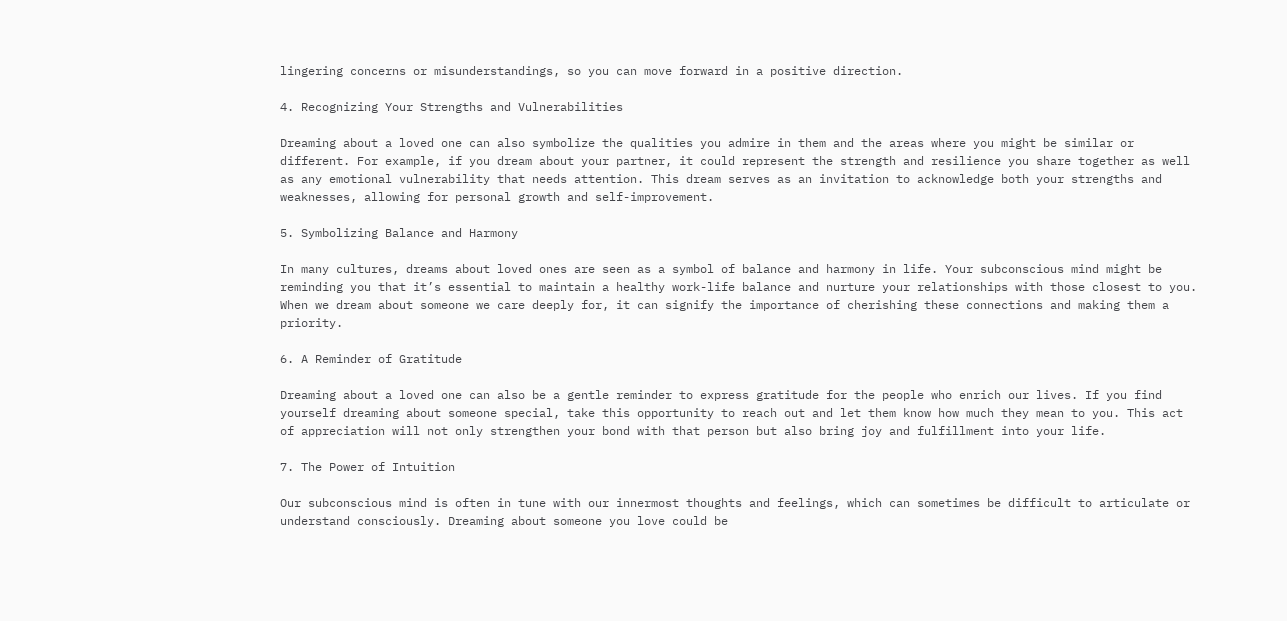lingering concerns or misunderstandings, so you can move forward in a positive direction.

4. Recognizing Your Strengths and Vulnerabilities

Dreaming about a loved one can also symbolize the qualities you admire in them and the areas where you might be similar or different. For example, if you dream about your partner, it could represent the strength and resilience you share together as well as any emotional vulnerability that needs attention. This dream serves as an invitation to acknowledge both your strengths and weaknesses, allowing for personal growth and self-improvement.

5. Symbolizing Balance and Harmony

In many cultures, dreams about loved ones are seen as a symbol of balance and harmony in life. Your subconscious mind might be reminding you that it’s essential to maintain a healthy work-life balance and nurture your relationships with those closest to you. When we dream about someone we care deeply for, it can signify the importance of cherishing these connections and making them a priority.

6. A Reminder of Gratitude

Dreaming about a loved one can also be a gentle reminder to express gratitude for the people who enrich our lives. If you find yourself dreaming about someone special, take this opportunity to reach out and let them know how much they mean to you. This act of appreciation will not only strengthen your bond with that person but also bring joy and fulfillment into your life.

7. The Power of Intuition

Our subconscious mind is often in tune with our innermost thoughts and feelings, which can sometimes be difficult to articulate or understand consciously. Dreaming about someone you love could be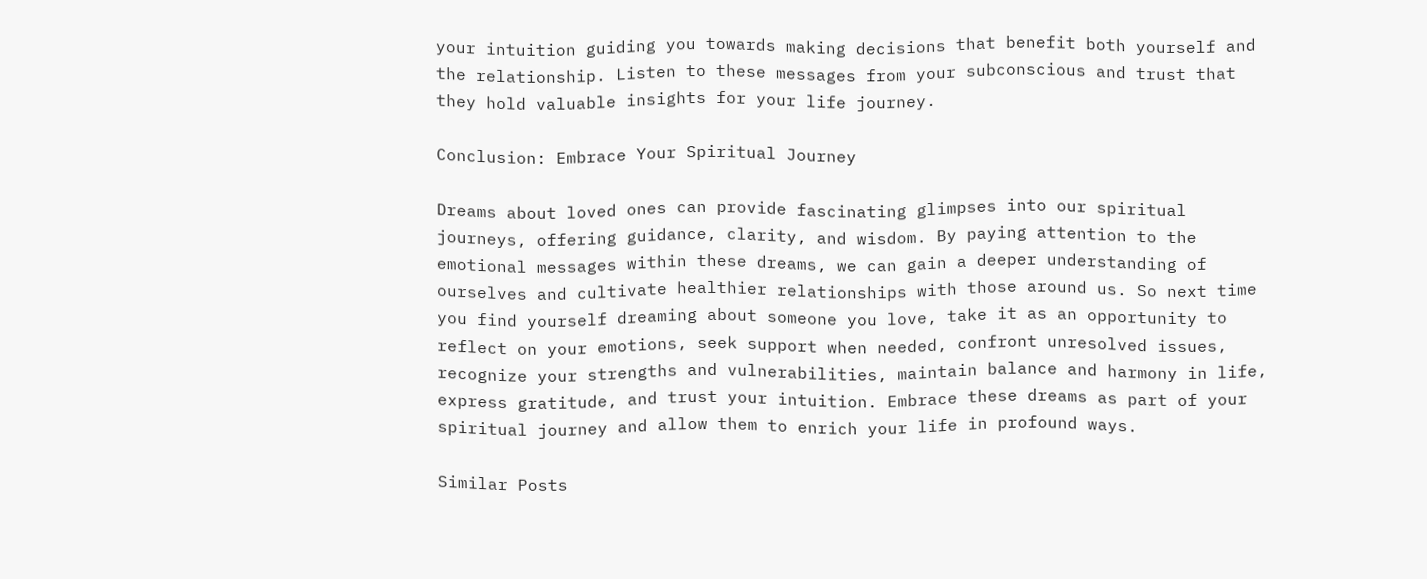your intuition guiding you towards making decisions that benefit both yourself and the relationship. Listen to these messages from your subconscious and trust that they hold valuable insights for your life journey.

Conclusion: Embrace Your Spiritual Journey

Dreams about loved ones can provide fascinating glimpses into our spiritual journeys, offering guidance, clarity, and wisdom. By paying attention to the emotional messages within these dreams, we can gain a deeper understanding of ourselves and cultivate healthier relationships with those around us. So next time you find yourself dreaming about someone you love, take it as an opportunity to reflect on your emotions, seek support when needed, confront unresolved issues, recognize your strengths and vulnerabilities, maintain balance and harmony in life, express gratitude, and trust your intuition. Embrace these dreams as part of your spiritual journey and allow them to enrich your life in profound ways.

Similar Posts